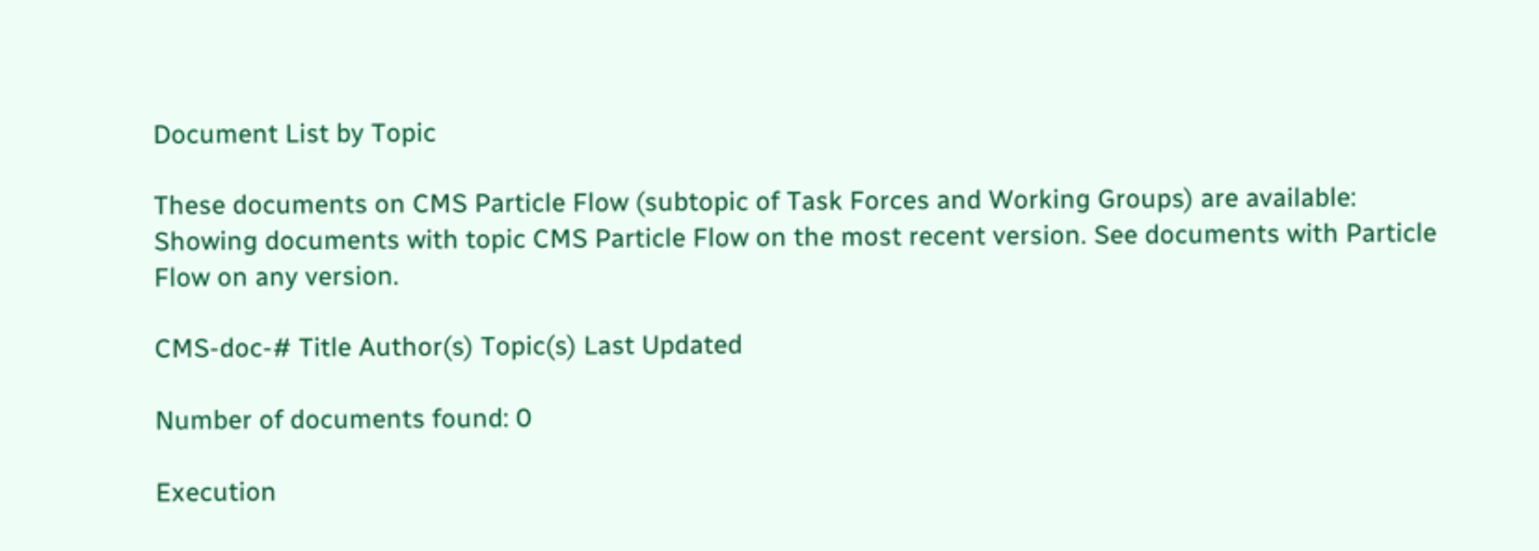Document List by Topic

These documents on CMS Particle Flow (subtopic of Task Forces and Working Groups) are available:
Showing documents with topic CMS Particle Flow on the most recent version. See documents with Particle Flow on any version.

CMS-doc-# Title Author(s) Topic(s) Last Updated

Number of documents found: 0

Execution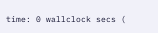time: 0 wallclock secs (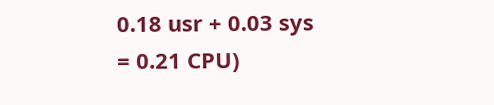0.18 usr + 0.03 sys = 0.21 CPU)